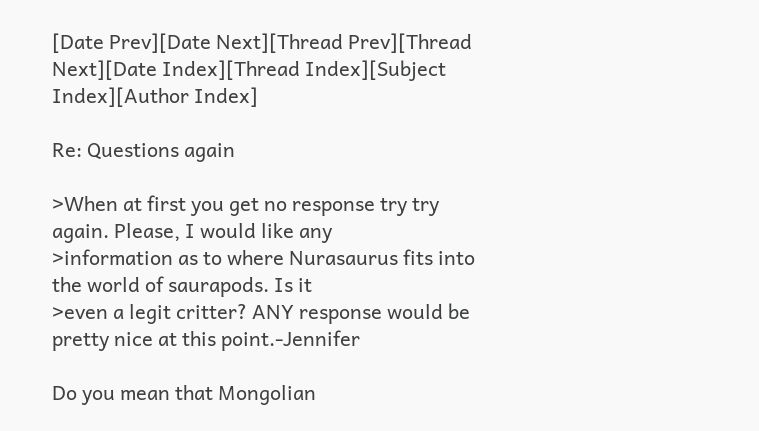[Date Prev][Date Next][Thread Prev][Thread Next][Date Index][Thread Index][Subject Index][Author Index]

Re: Questions again

>When at first you get no response try try again. Please, I would like any
>information as to where Nurasaurus fits into the world of saurapods. Is it
>even a legit critter? ANY response would be pretty nice at this point.-Jennifer

Do you mean that Mongolian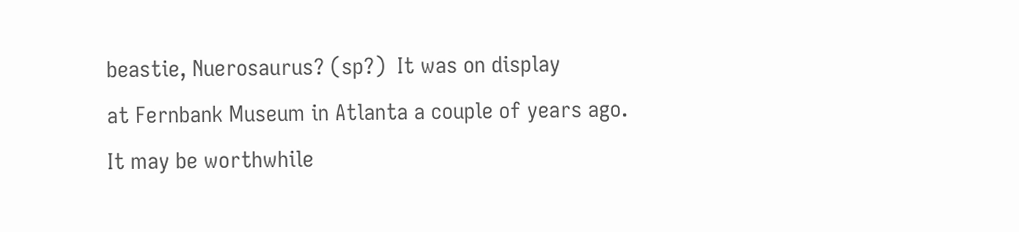beastie, Nuerosaurus? (sp?)  It was on display
at Fernbank Museum in Atlanta a couple of years ago.  It may be worthwhile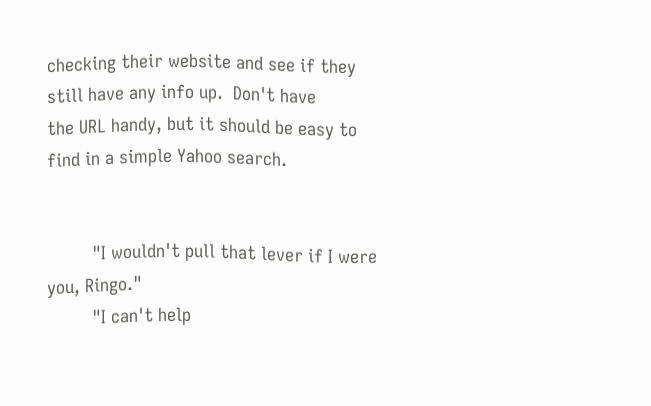checking their website and see if they still have any info up.  Don't have
the URL handy, but it should be easy to find in a simple Yahoo search.


         "I wouldn't pull that lever if I were you, Ringo."
         "I can't help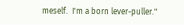meself.  I'm a born lever-puller."